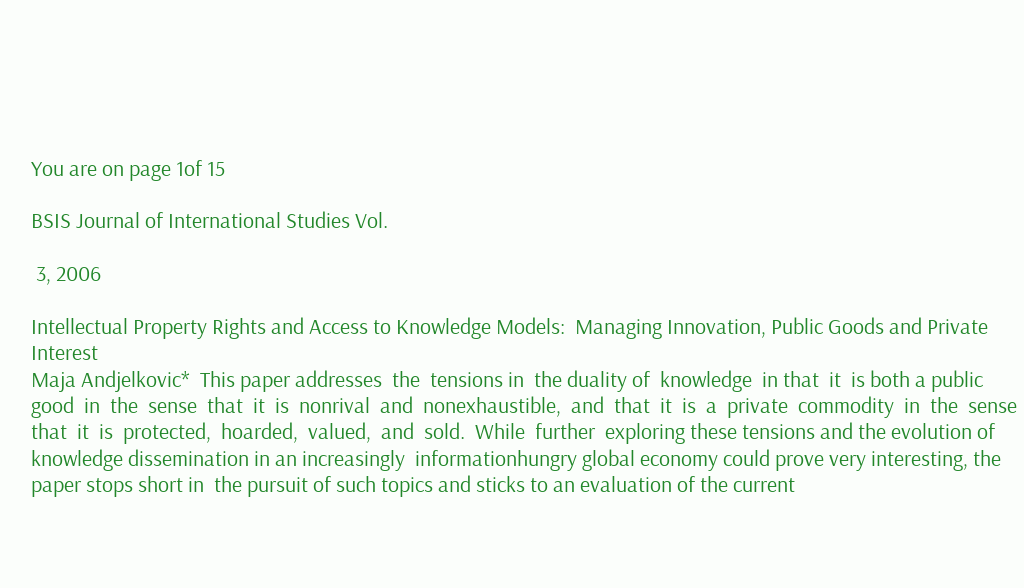You are on page 1of 15

BSIS Journal of International Studies Vol.

 3, 2006

Intellectual Property Rights and Access to Knowledge Models:  Managing Innovation, Public Goods and Private Interest
Maja Andjelkovic*  This paper addresses  the  tensions in  the duality of  knowledge  in that  it  is both a public  good  in  the  sense  that  it  is  nonrival  and  nonexhaustible,  and  that  it  is  a  private  commodity  in  the  sense  that  it  is  protected,  hoarded,  valued,  and  sold.  While  further  exploring these tensions and the evolution of knowledge dissemination in an increasingly  informationhungry global economy could prove very interesting, the paper stops short in  the pursuit of such topics and sticks to an evaluation of the current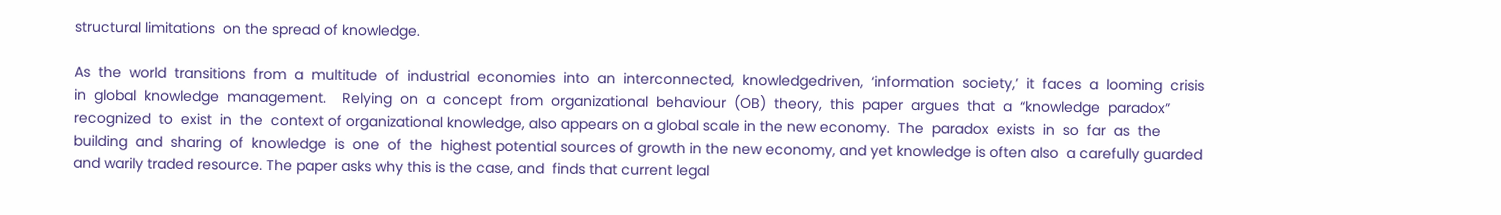structural limitations  on the spread of knowledge.

As  the  world  transitions  from  a  multitude  of  industrial  economies  into  an  interconnected,  knowledgedriven,  ‘information  society,’  it  faces  a  looming  crisis  in  global  knowledge  management.    Relying  on  a  concept  from  organizational  behaviour  (OB)  theory,  this  paper  argues  that  a  “knowledge  paradox”  recognized  to  exist  in  the  context of organizational knowledge, also appears on a global scale in the new economy.  The  paradox  exists  in  so  far  as  the  building  and  sharing  of  knowledge  is  one  of  the  highest potential sources of growth in the new economy, and yet knowledge is often also  a carefully guarded and warily traded resource. The paper asks why this is the case, and  finds that current legal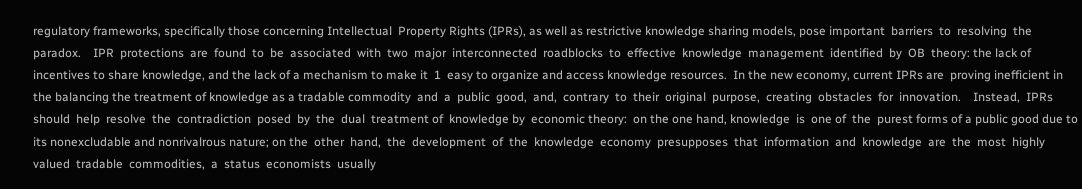regulatory frameworks, specifically those concerning Intellectual  Property Rights (IPRs), as well as restrictive knowledge sharing models, pose important  barriers  to  resolving  the paradox.    IPR  protections  are  found  to  be  associated  with  two  major  interconnected  roadblocks  to  effective  knowledge  management  identified  by  OB  theory: the lack of incentives to share knowledge, and the lack of a mechanism to make it  1  easy to organize and access knowledge resources.  In the new economy, current IPRs are  proving inefficient in the balancing the treatment of knowledge as a tradable commodity  and  a  public  good,  and,  contrary  to  their  original  purpose,  creating  obstacles  for  innovation.    Instead,  IPRs  should  help  resolve  the  contradiction  posed  by  the  dual  treatment of  knowledge by  economic theory:  on the one hand, knowledge  is  one of  the  purest forms of a public good due to its nonexcludable and nonrivalrous nature; on the  other  hand,  the  development  of  the  knowledge  economy  presupposes  that  information  and  knowledge  are  the  most  highly  valued  tradable  commodities,  a  status  economists  usually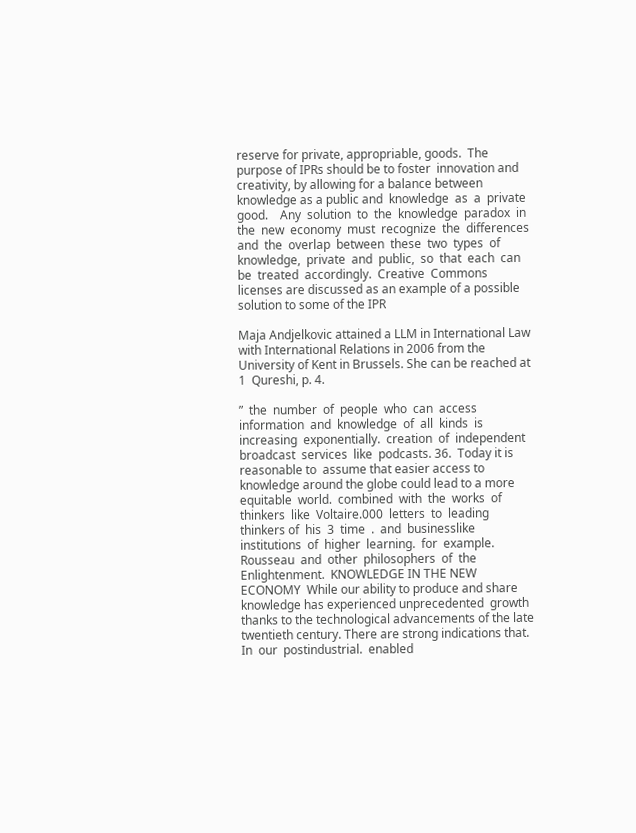reserve for private, appropriable, goods.  The purpose of IPRs should be to foster  innovation and creativity, by allowing for a balance between knowledge as a public and  knowledge  as  a  private  good.    Any  solution  to  the  knowledge  paradox  in  the  new  economy  must  recognize  the  differences  and  the  overlap  between  these  two  types  of  knowledge,  private  and  public,  so  that  each  can  be  treated  accordingly.  Creative  Commons licenses are discussed as an example of a possible solution to some of the IPR

Maja Andjelkovic attained a LLM in International Law with International Relations in 2006 from the  University of Kent in Brussels. She can be reached at  1  Qureshi, p. 4.

”  the  number  of  people  who  can  access  information  and  knowledge  of  all  kinds  is  increasing  exponentially.  creation  of  independent  broadcast  services  like  podcasts. 36.  Today it is reasonable to  assume that easier access to knowledge around the globe could lead to a more equitable  world.  combined  with  the  works  of  thinkers  like  Voltaire.000  letters  to  leading  thinkers of  his  3  time  .  and  businesslike  institutions  of  higher  learning.  for  example.  Rousseau  and  other  philosophers  of  the  Enlightenment.  KNOWLEDGE IN THE NEW ECONOMY  While our ability to produce and share knowledge has experienced unprecedented  growth thanks to the technological advancements of the late twentieth century. There are strong indications that.    In  our  postindustrial.  enabled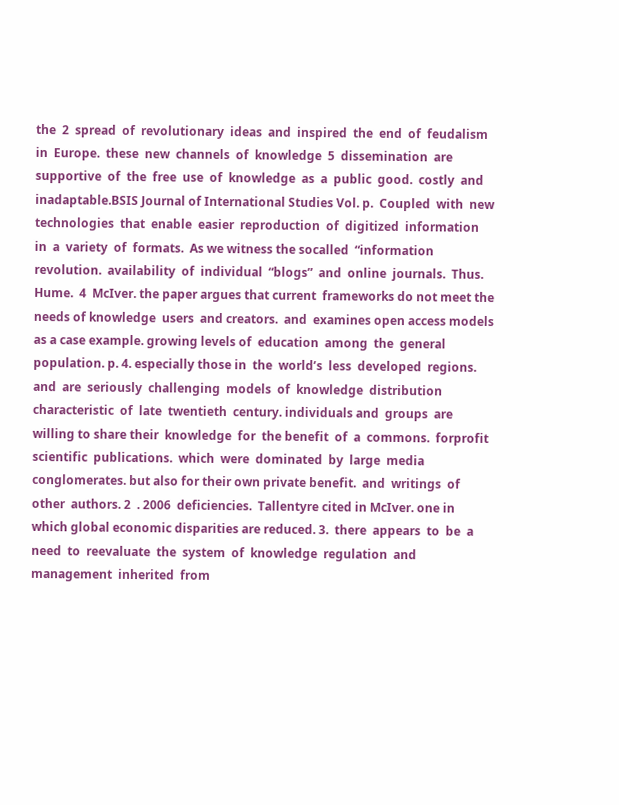the  2  spread  of  revolutionary  ideas  and  inspired  the  end  of  feudalism  in  Europe.  these  new  channels  of  knowledge  5  dissemination  are  supportive  of  the  free  use  of  knowledge  as  a  public  good.  costly  and  inadaptable.BSIS Journal of International Studies Vol. p.  Coupled  with  new  technologies  that  enable  easier  reproduction  of  digitized  information  in  a  variety  of  formats.  As we witness the socalled  “information  revolution.  availability  of  individual  “blogs”  and  online  journals.  Thus.  Hume.  4  McIver. the paper argues that current  frameworks do not meet the needs of knowledge  users  and creators.  and  examines open access models as a case example. growing levels of  education  among  the  general  population. p. 4. especially those in  the  world’s  less  developed  regions.  and  are  seriously  challenging  models  of  knowledge  distribution  characteristic  of  late  twentieth  century. individuals and  groups  are willing to share their  knowledge  for  the benefit  of  a  commons.  forprofit  scientific  publications.  which  were  dominated  by  large  media  conglomerates. but also for their own private benefit.  and  writings  of  other  authors. 2  . 2006  deficiencies.  Tallentyre cited in McIver. one in which global economic disparities are reduced. 3.  there  appears  to  be  a  need  to  reevaluate  the  system  of  knowledge  regulation  and  management  inherited  from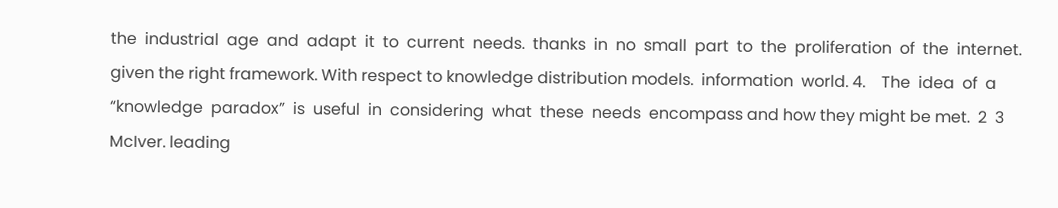the  industrial  age  and  adapt  it  to  current  needs.  thanks  in  no  small  part  to  the  proliferation  of  the  internet. given the right framework. With respect to knowledge distribution models.  information  world. 4.    The  idea  of  a  “knowledge  paradox”  is  useful  in  considering  what  these  needs  encompass and how they might be met.  2  3  McIver. leading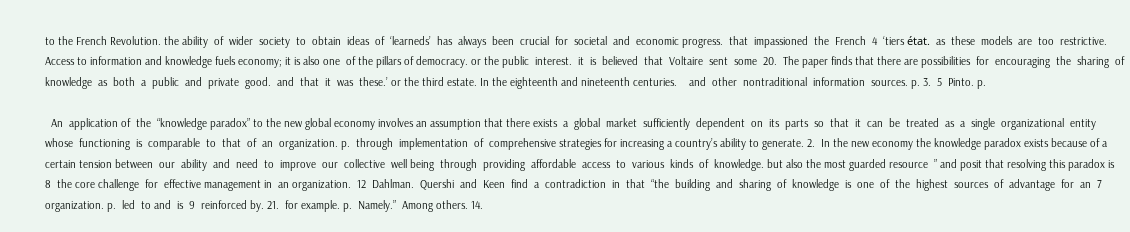to the French Revolution. the ability  of  wider  society  to  obtain  ideas  of  ‘learneds’  has  always  been  crucial  for  societal  and  economic progress.  that  impassioned  the  French  4  ‘tiers état.  as  these  models  are  too  restrictive.  Access to information and knowledge fuels economy; it is also one  of the pillars of democracy. or the public  interest.  it  is  believed  that  Voltaire  sent  some  20.  The paper finds that there are possibilities  for  encouraging  the  sharing  of  knowledge  as  both  a  public  and  private  good.  and  that  it  was  these.’ or the third estate. In the eighteenth and nineteenth centuries.    and  other  nontraditional  information  sources. p. 3.  5  Pinto. p.

  An  application of  the  “knowledge paradox” to the new global economy involves an assumption that there exists  a  global  market  sufficiently  dependent  on  its  parts  so  that  it  can  be  treated  as  a  single  organizational  entity  whose  functioning  is  comparable  to  that  of  an  organization. p.  through  implementation  of  comprehensive strategies for increasing a country’s ability to generate. 2.  In the new economy the knowledge paradox exists because of a certain tension between  our  ability  and  need  to  improve  our  collective  well being  through  providing  affordable  access  to  various  kinds  of  knowledge. but also the most guarded resource  ” and posit that resolving this paradox is  8  the core challenge  for  effective management in  an organization.  12  Dahlman.  Quershi  and  Keen  find  a  contradiction  in  that  “the  building  and  sharing  of  knowledge  is  one  of  the  highest  sources  of  advantage  for  an  7  organization. p.  led  to and  is  9  reinforced by. 21.  for example. p.  Namely.”  Among others. 14.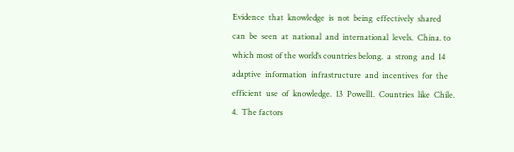Evidence  that  knowledge  is  not  being  effectively  shared  can  be  seen  at  national  and  international  levels.  China. to which most of the world’s countries belong.  a  strong  and  14  adaptive  information  infrastructure  and  incentives  for  the  efficient  use  of  knowledge.  13  Powell1.  Countries  like  Chile. 4.  The factors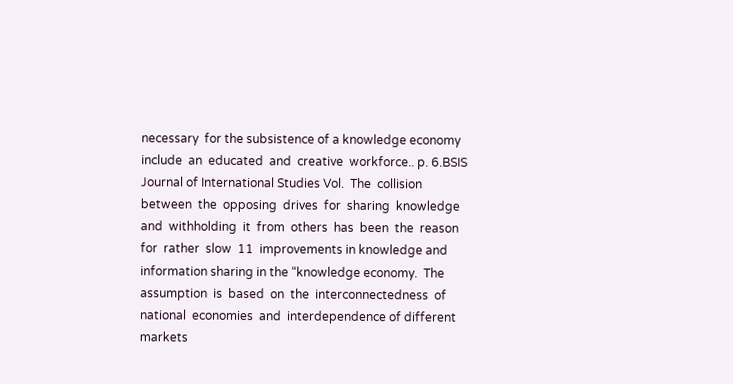necessary  for the subsistence of a knowledge economy include  an  educated  and  creative  workforce.. p. 6.BSIS Journal of International Studies Vol.  The  collision  between  the  opposing  drives  for  sharing  knowledge  and  withholding  it  from  others  has  been  the  reason  for  rather  slow  11  improvements in knowledge and information sharing in the “knowledge economy.  The  assumption  is  based  on  the  interconnectedness  of  national  economies  and  interdependence of different markets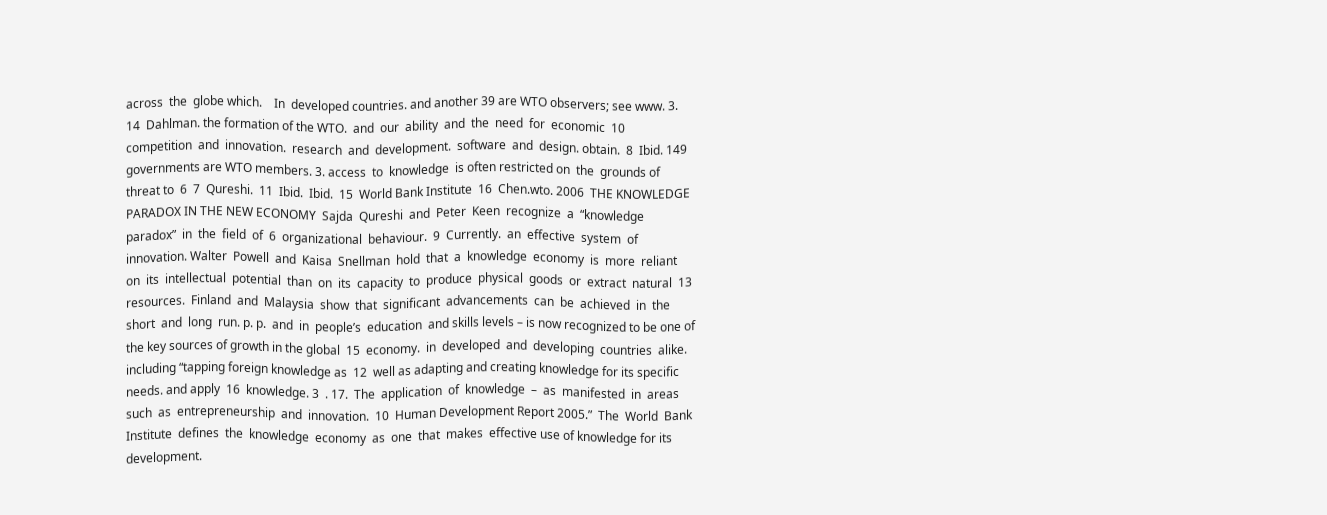across  the  globe which.    In  developed countries. and another 39 are WTO observers; see www. 3.  14  Dahlman. the formation of the WTO.  and  our  ability  and  the  need  for  economic  10  competition  and  innovation.  research  and  development.  software  and  design. obtain.  8  Ibid. 149 governments are WTO members. 3. access  to  knowledge  is often restricted on  the  grounds of  threat to  6  7  Qureshi.  11  Ibid.  Ibid.  15  World Bank Institute  16  Chen.wto. 2006  THE KNOWLEDGE PARADOX IN THE NEW ECONOMY  Sajda  Qureshi  and  Peter  Keen  recognize  a  “knowledge  paradox”  in  the  field  of  6  organizational  behaviour.  9  Currently.  an  effective  system  of  innovation. Walter  Powell  and  Kaisa  Snellman  hold  that  a  knowledge  economy  is  more  reliant  on  its  intellectual  potential  than  on  its  capacity  to  produce  physical  goods  or  extract  natural  13  resources.  Finland  and  Malaysia  show  that  significant  advancements  can  be  achieved  in  the  short  and  long  run. p. p.  and  in  people’s  education  and skills levels – is now recognized to be one of the key sources of growth in the global  15  economy.  in  developed  and  developing  countries  alike. including “tapping foreign knowledge as  12  well as adapting and creating knowledge for its specific needs. and apply  16  knowledge. 3  . 17.  The  application  of  knowledge  –  as  manifested  in  areas  such  as  entrepreneurship  and  innovation.  10  Human Development Report 2005.”  The  World  Bank  Institute  defines  the  knowledge  economy  as  one  that  makes  effective use of knowledge for its development.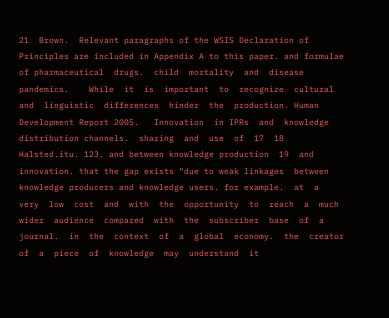21  Brown.  Relevant paragraphs of the WSIS Declaration of Principles are included in Appendix A to this paper. and formulae of pharmaceutical  drugs.  child  mortality  and  disease  pandemics.    While  it  is  important  to  recognize  cultural  and  linguistic  differences  hinder  the  production. Human Development Report 2005.   Innovation  in IPRs  and  knowledge distribution channels.  sharing  and  use  of  17  18  Halsted.itu. 123. and between knowledge production  19  and innovation. that the gap exists “due to weak linkages  between knowledge producers and knowledge users. for example.  at  a  very  low  cost  and  with  the  opportunity  to  reach  a  much  wider  audience  compared  with  the  subscriber  base  of  a  journal.  in  the  context  of  a  global  economy.  the  creator  of  a  piece  of  knowledge  may  understand  it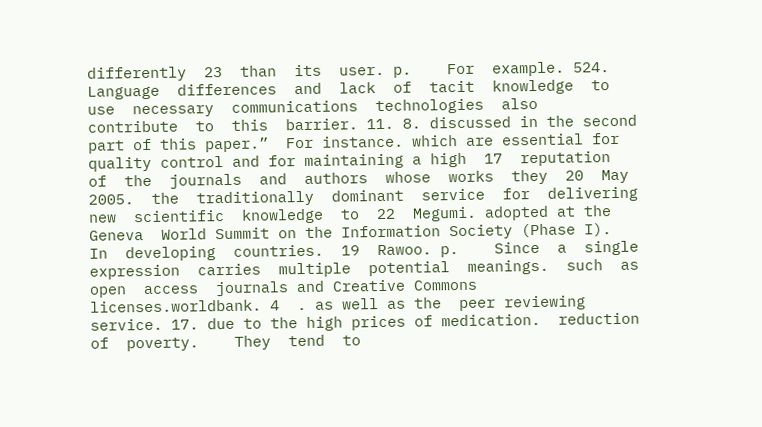differently  23  than  its  user. p.    For  example. 524.  Language  differences  and  lack  of  tacit  knowledge  to  use  necessary  communications  technologies  also  contribute  to  this  barrier. 11. 8. discussed in the second part of this paper.”  For instance. which are essential for quality control and for maintaining a high  17  reputation  of  the  journals  and  authors  whose  works  they  20  May 2005.  the  traditionally  dominant  service  for  delivering  new  scientific  knowledge  to  22  Megumi. adopted at the Geneva  World Summit on the Information Society (Phase I).  In  developing  countries.  19  Rawoo. p.    Since  a  single  expression  carries  multiple  potential  meanings.  such  as  open  access  journals and Creative Commons licenses.worldbank. 4  . as well as the  peer reviewing service. 17. due to the high prices of medication.  reduction  of  poverty.    They  tend  to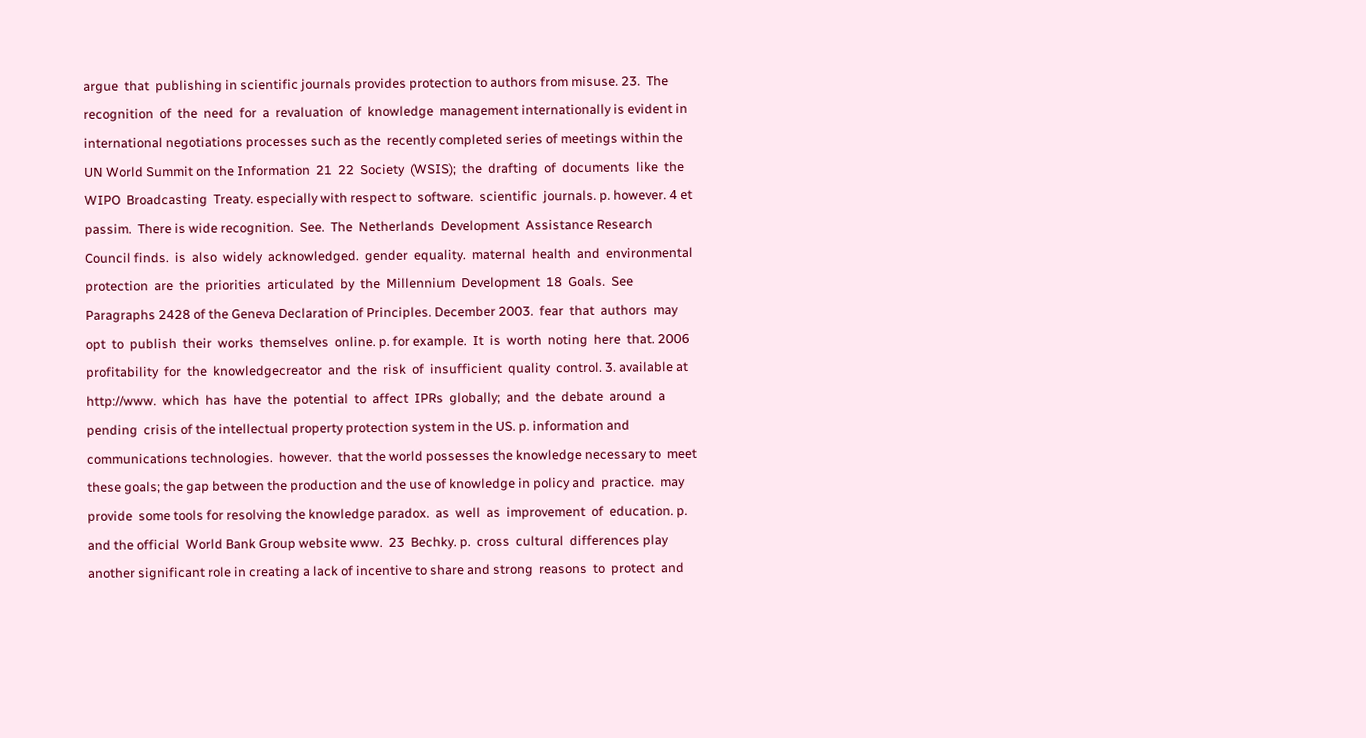argue  that  publishing in scientific journals provides protection to authors from misuse. 23.  The  recognition  of  the  need  for  a  revaluation  of  knowledge  management internationally is evident in international negotiations processes such as the  recently completed series of meetings within the UN World Summit on the Information  21  22  Society  (WSIS);  the  drafting  of  documents  like  the  WIPO  Broadcasting  Treaty. especially with respect to  software.  scientific  journals. p. however. 4 et passim.  There is wide recognition.  See.  The  Netherlands  Development  Assistance Research Council finds.  is  also  widely  acknowledged.  gender  equality.  maternal  health  and  environmental  protection  are  the  priorities  articulated  by  the  Millennium  Development  18  Goals.  See Paragraphs 2428 of the Geneva Declaration of Principles. December 2003.  fear  that  authors  may  opt  to  publish  their  works  themselves  online. p. for example.  It  is  worth  noting  here  that. 2006  profitability  for  the  knowledgecreator  and  the  risk  of  insufficient  quality  control. 3. available at http://www.  which  has  have  the  potential  to  affect  IPRs  globally;  and  the  debate  around  a  pending  crisis of the intellectual property protection system in the US. p. information and communications technologies.  however.  that the world possesses the knowledge necessary to  meet these goals; the gap between the production and the use of knowledge in policy and  practice.  may provide  some tools for resolving the knowledge paradox.  as  well  as  improvement  of  education. p. and the official  World Bank Group website www.  23  Bechky. p.  cross  cultural  differences play another significant role in creating a lack of incentive to share and strong  reasons  to  protect  and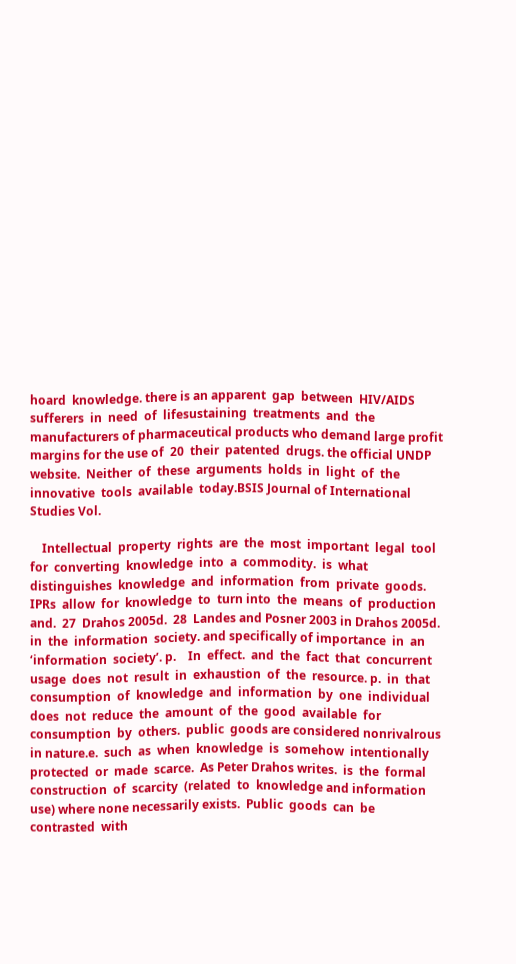hoard  knowledge. there is an apparent  gap  between  HIV/AIDS  sufferers  in  need  of  lifesustaining  treatments  and  the  manufacturers of pharmaceutical products who demand large profit margins for the use of  20  their  patented  drugs. the official UNDP website.  Neither  of  these  arguments  holds  in  light  of  the  innovative  tools  available  today.BSIS Journal of International Studies Vol.

    Intellectual  property  rights  are  the  most  important  legal  tool  for  converting  knowledge  into  a  commodity.  is  what  distinguishes  knowledge  and  information  from  private  goods.  IPRs  allow  for  knowledge  to  turn into  the  means  of  production  and.  27  Drahos 2005d.  28  Landes and Posner 2003 in Drahos 2005d.  in  the  information  society. and specifically of importance  in  an  ‘information  society’. p.    In  effect.  and  the  fact  that  concurrent  usage  does  not  result  in  exhaustion  of  the  resource. p.  in  that  consumption  of  knowledge  and  information  by  one  individual  does  not  reduce  the  amount  of  the  good  available  for  consumption  by  others.  public  goods are considered nonrivalrous in nature.e.  such  as  when  knowledge  is  somehow  intentionally  protected  or  made  scarce.  As Peter Drahos writes.  is  the  formal  construction  of  scarcity  (related  to  knowledge and information use) where none necessarily exists.  Public  goods  can  be  contrasted  with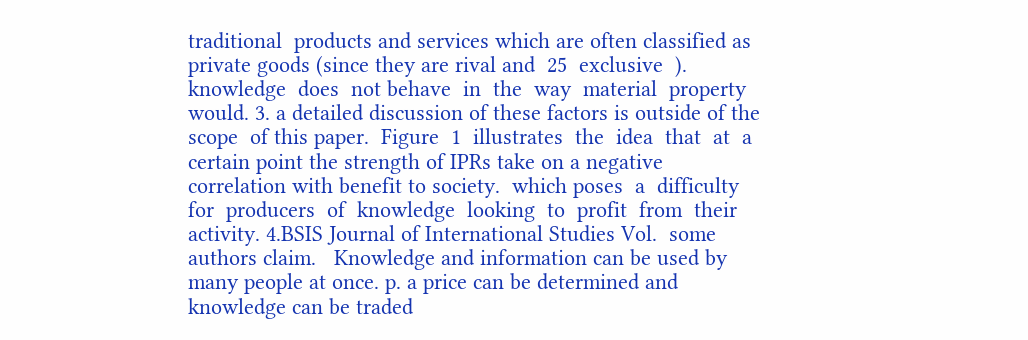traditional  products and services which are often classified as private goods (since they are rival and  25  exclusive  ).  knowledge  does  not behave  in  the  way  material  property  would. 3. a detailed discussion of these factors is outside of the scope  of this paper.  Figure  1  illustrates  the  idea  that  at  a  certain point the strength of IPRs take on a negative correlation with benefit to society.  which poses  a  difficulty  for  producers  of  knowledge  looking  to  profit  from  their  activity. 4.BSIS Journal of International Studies Vol.  some  authors claim.   Knowledge and information can be used by many people at once. p. a price can be determined and  knowledge can be traded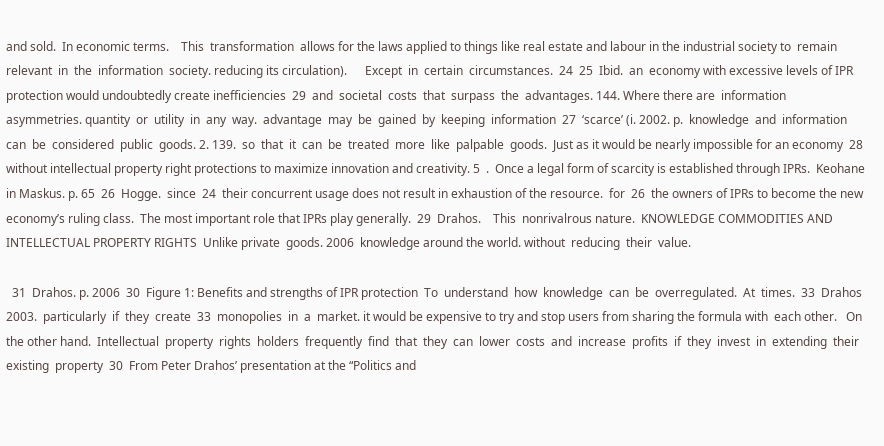and sold.  In economic terms.    This  transformation  allows for the laws applied to things like real estate and labour in the industrial society to  remain  relevant  in  the  information  society. reducing its circulation).      Except  in  certain  circumstances.  24  25  Ibid.  an  economy with excessive levels of IPR protection would undoubtedly create inefficiencies  29  and  societal  costs  that  surpass  the  advantages. 144. Where there are  information  asymmetries. quantity  or  utility  in  any  way.  advantage  may  be  gained  by  keeping  information  27  ‘scarce’ (i. 2002. p.  knowledge  and  information  can  be  considered  public  goods. 2. 139.  so  that  it  can  be  treated  more  like  palpable  goods.  Just as it would be nearly impossible for an economy  28  without intellectual property right protections to maximize innovation and creativity. 5  .  Once a legal form of scarcity is established through IPRs.  Keohane in Maskus. p. 65  26  Hogge.  since  24  their concurrent usage does not result in exhaustion of the resource.  for  26  the owners of IPRs to become the new economy’s ruling class.  The most important role that IPRs play generally.  29  Drahos.    This  nonrivalrous nature.  KNOWLEDGE COMMODITIES AND INTELLECTUAL PROPERTY RIGHTS  Unlike private  goods. 2006  knowledge around the world. without  reducing  their  value.

  31  Drahos. p. 2006  30  Figure 1: Benefits and strengths of IPR protection  To  understand  how  knowledge  can  be  overregulated.  At  times.  33  Drahos 2003.  particularly  if  they  create  33  monopolies  in  a  market. it would be expensive to try and stop users from sharing the formula with  each other.   On  the other hand.  Intellectual  property  rights  holders  frequently  find  that  they  can  lower  costs  and  increase  profits  if  they  invest  in  extending  their  existing  property  30  From Peter Drahos’ presentation at the “Politics and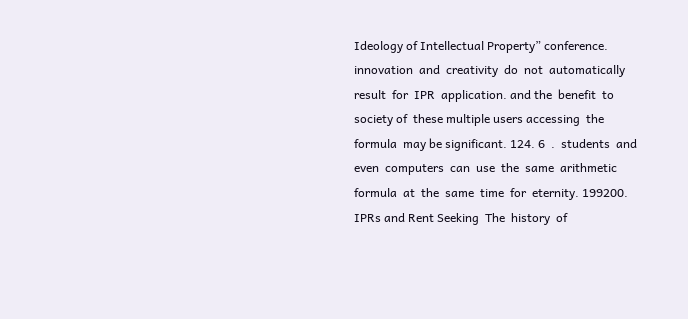Ideology of Intellectual Property” conference.  innovation  and  creativity  do  not  automatically  result  for  IPR  application. and the  benefit  to society of  these multiple users accessing  the  formula  may be significant. 124. 6  .  students  and  even  computers  can  use  the  same  arithmetic  formula  at  the  same  time  for  eternity. 199200.  IPRs and Rent Seeking  The  history  of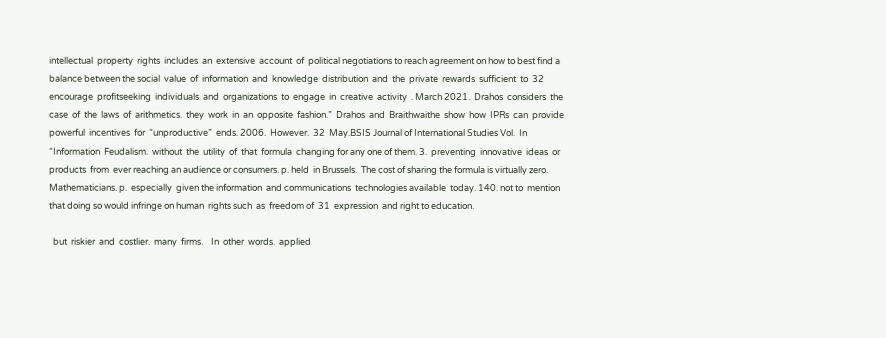intellectual  property  rights  includes  an  extensive  account  of  political negotiations to reach agreement on how to best find a balance between the social  value  of  information  and  knowledge  distribution  and  the  private  rewards  sufficient  to  32  encourage  profitseeking  individuals  and  organizations  to  engage  in  creative  activity  . March 2021.  Drahos  considers  the  case  of  the  laws  of  arithmetics.  they  work  in  an  opposite  fashion.”  Drahos  and  Braithwaithe  show  how  IPRs  can  provide  powerful  incentives  for  “unproductive”  ends. 2006.  However.  32  May.BSIS Journal of International Studies Vol.  In  “Information  Feudalism.  without  the  utility  of  that  formula  changing for any one of them. 3.  preventing  innovative  ideas  or  products  from  ever reaching an audience or consumers. p. held  in Brussels.  The cost of sharing the formula is virtually zero.    Mathematicians. p.  especially  given the information  and communications  technologies available  today. 140. not to  mention  that doing so would infringe on human  rights such  as  freedom of  31  expression  and right to education.

  but  riskier  and  costlier.  many  firms.    In  other  words.  applied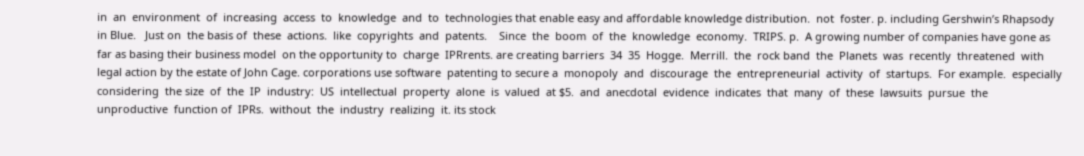in  an  environment  of  increasing  access  to  knowledge  and  to  technologies that enable easy and affordable knowledge distribution.  not  foster. p. including Gershwin’s Rhapsody in Blue.   Just on  the basis of  these  actions.  like  copyrights  and  patents.    Since  the  boom  of  the  knowledge  economy.  TRIPS. p.  A growing number of companies have gone as far as basing their business model  on the opportunity to  charge  IPRrents. are creating barriers  34  35  Hogge.  Merrill.  the  rock band  the  Planets  was  recently  threatened  with  legal action by the estate of John Cage. corporations use software  patenting to secure a  monopoly  and  discourage  the  entrepreneurial  activity  of  startups.  For example.  especially  considering  the size  of  the  IP  industry:  US  intellectual  property  alone  is  valued  at $5.  and  anecdotal  evidence  indicates  that  many  of  these  lawsuits  pursue  the  unproductive  function of  IPRs.  without  the  industry  realizing  it. its stock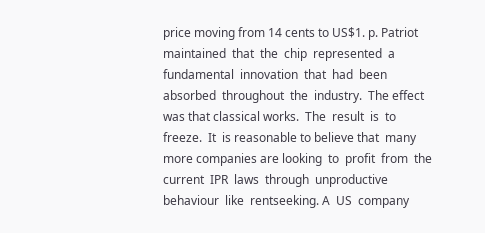price moving from 14 cents to US$1. p. Patriot maintained  that  the  chip  represented  a  fundamental  innovation  that  had  been  absorbed  throughout  the  industry.  The effect was that classical works.  The  result  is  to  freeze.  It  is reasonable to believe that  many  more companies are looking  to  profit  from  the  current  IPR  laws  through  unproductive  behaviour  like  rentseeking. A  US  company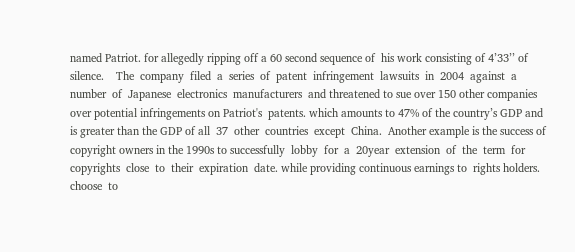named Patriot. for allegedly ripping off a 60 second sequence of  his work consisting of 4’33’’ of silence.    The  company  filed  a  series  of  patent  infringement  lawsuits  in  2004  against  a  number  of  Japanese  electronics  manufacturers  and threatened to sue over 150 other companies over potential infringements on Patriot's  patents. which amounts to 47% of the country’s GDP and is greater than the GDP of all  37  other  countries  except  China.  Another example is the success of copyright owners in the 1990s to successfully  lobby  for  a  20year  extension  of  the  term  for  copyrights  close  to  their  expiration  date. while providing continuous earnings to  rights holders.  choose  to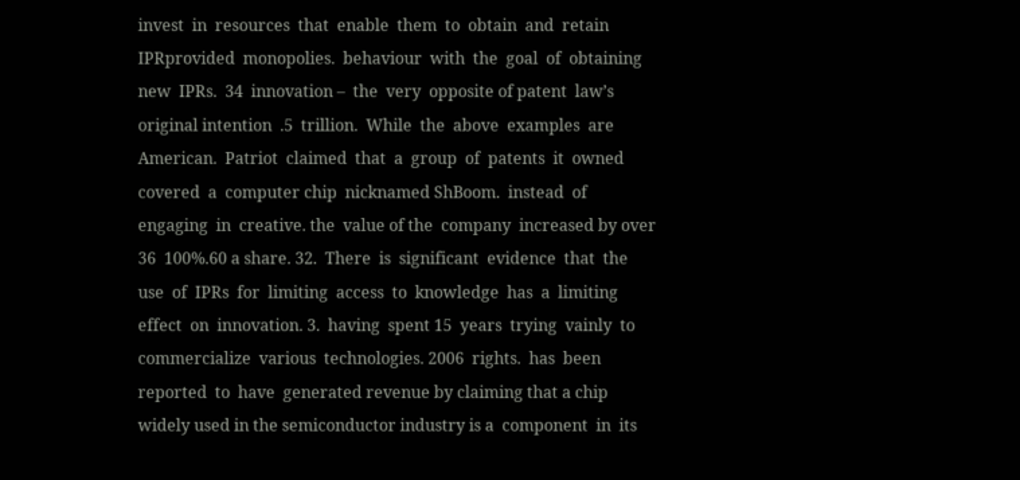invest  in  resources  that  enable  them  to  obtain  and  retain  IPRprovided  monopolies.  behaviour  with  the  goal  of  obtaining  new  IPRs.  34  innovation –  the  very  opposite of patent  law’s original intention  .5  trillion.  While  the  above  examples  are  American.  Patriot  claimed  that  a  group  of  patents  it  owned covered  a  computer chip  nicknamed ShBoom.  instead  of  engaging  in  creative. the  value of the  company  increased by over  36  100%.60 a share. 32.  There  is  significant  evidence  that  the use  of  IPRs  for  limiting  access  to  knowledge  has  a  limiting  effect  on  innovation. 3.  having  spent 15  years  trying  vainly  to  commercialize  various  technologies. 2006  rights.  has  been  reported  to  have  generated revenue by claiming that a chip widely used in the semiconductor industry is a  component  in  its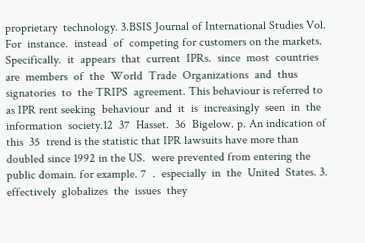proprietary  technology. 3.BSIS Journal of International Studies Vol.    For  instance.  instead  of  competing for customers on the markets.  Specifically.  it  appears  that  current  IPRs.  since  most  countries  are  members  of  the  World  Trade  Organizations  and  thus  signatories  to  the TRIPS  agreement. This behaviour is referred to as IPR rent seeking  behaviour  and  it  is  increasingly  seen  in  the  information  society.12  37  Hasset.  36  Bigelow. p. An indication of  this  35  trend is the statistic that IPR lawsuits have more than doubled since 1992 in the US.  were prevented from entering the public domain. for example. 7  .  especially  in  the  United  States. 3.  effectively  globalizes  the  issues  they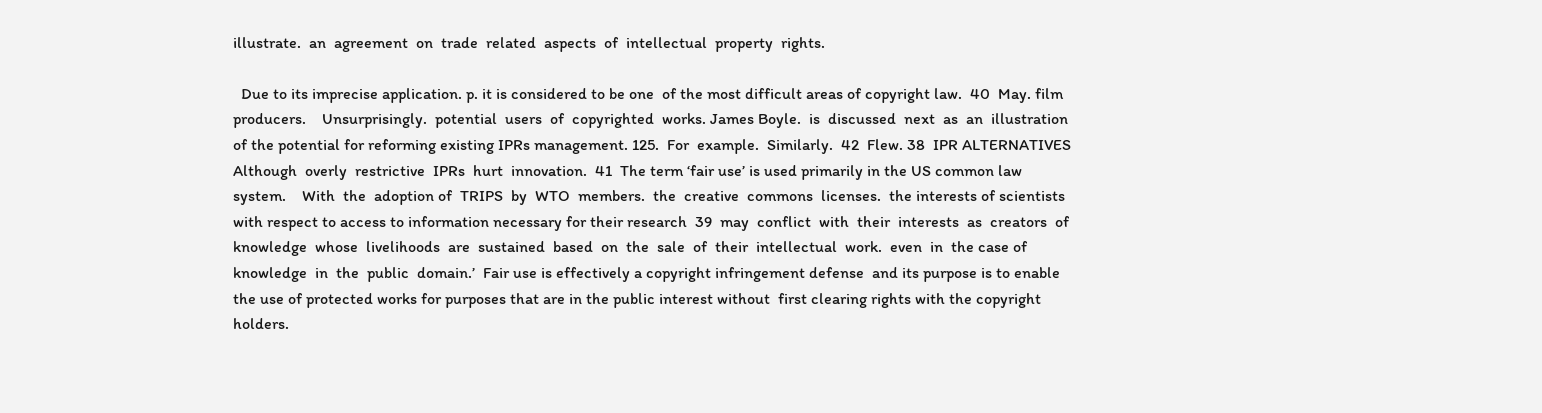illustrate.  an  agreement  on  trade  related  aspects  of  intellectual  property  rights.

  Due to its imprecise application. p. it is considered to be one  of the most difficult areas of copyright law.  40  May. film producers.    Unsurprisingly.  potential  users  of  copyrighted  works. James Boyle.  is  discussed  next  as  an  illustration of the potential for reforming existing IPRs management. 125.  For  example.  Similarly.  42  Flew. 38  IPR ALTERNATIVES  Although  overly  restrictive  IPRs  hurt  innovation.  41  The term ‘fair use’ is used primarily in the US common law system.    With  the  adoption of  TRIPS  by  WTO  members.  the  creative  commons  licenses.  the interests of scientists with respect to access to information necessary for their research  39  may  conflict  with  their  interests  as  creators  of  knowledge  whose  livelihoods  are  sustained  based  on  the  sale  of  their  intellectual  work.  even  in  the case of  knowledge  in  the  public  domain.’  Fair use is effectively a copyright infringement defense  and its purpose is to enable the use of protected works for purposes that are in the public interest without  first clearing rights with the copyright holders.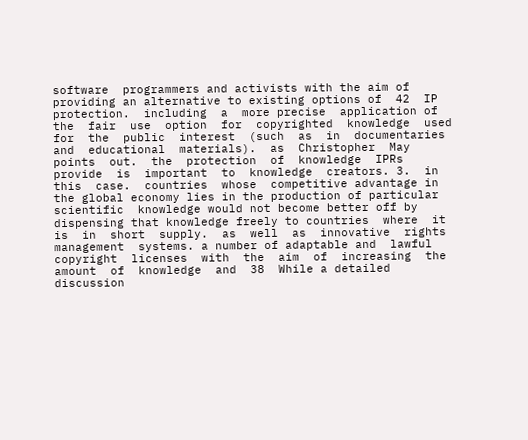software  programmers and activists with the aim of providing an alternative to existing options of  42  IP protection.  including  a  more precise  application of  the  fair  use  option  for  copyrighted  knowledge  used  for  the  public  interest  (such  as  in  documentaries  and  educational  materials).  as  Christopher  May  points  out.  the  protection  of  knowledge  IPRs  provide  is  important  to  knowledge  creators. 3.  in  this  case.  countries  whose  competitive advantage in the global economy lies in the production of particular scientific  knowledge would not become better off by dispensing that knowledge freely to countries  where  it  is  in  short  supply.  as  well  as  innovative  rights  management  systems. a number of adaptable and  lawful  copyright  licenses  with  the  aim  of  increasing  the  amount  of  knowledge  and  38  While a detailed discussion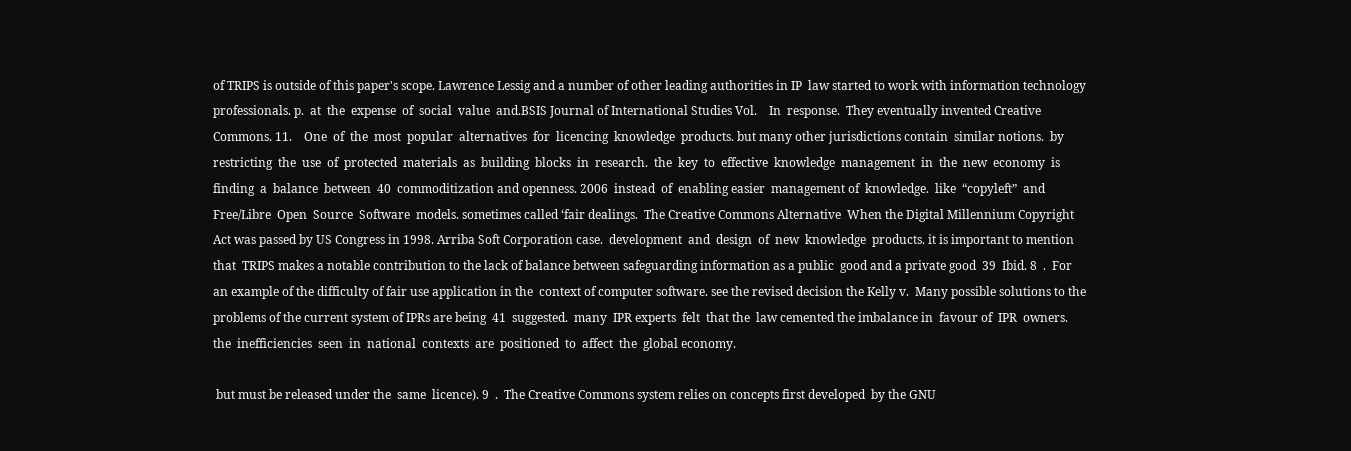of TRIPS is outside of this paper's scope. Lawrence Lessig and a number of other leading authorities in IP  law started to work with information technology professionals. p.  at  the  expense  of  social  value  and.BSIS Journal of International Studies Vol.    In  response.  They eventually invented Creative Commons. 11.    One  of  the  most  popular  alternatives  for  licencing  knowledge  products. but many other jurisdictions contain  similar notions.  by  restricting  the  use  of  protected  materials  as  building  blocks  in  research.  the  key  to  effective  knowledge  management  in  the  new  economy  is  finding  a  balance  between  40  commoditization and openness. 2006  instead  of  enabling easier  management of  knowledge.  like  “copyleft”  and  Free/Libre  Open  Source  Software  models. sometimes called ‘fair dealings.  The Creative Commons Alternative  When the Digital Millennium Copyright Act was passed by US Congress in 1998. Arriba Soft Corporation case.  development  and  design  of  new  knowledge  products. it is important to mention that  TRIPS makes a notable contribution to the lack of balance between safeguarding information as a public  good and a private good  39  Ibid. 8  .  For an example of the difficulty of fair use application in the  context of computer software. see the revised decision the Kelly v.  Many possible solutions to the problems of the current system of IPRs are being  41  suggested.  many  IPR experts  felt  that the  law cemented the imbalance in  favour of  IPR  owners.  the  inefficiencies  seen  in  national  contexts  are  positioned  to  affect  the  global economy.

 but must be released under the  same  licence). 9  .  The Creative Commons system relies on concepts first developed  by the GNU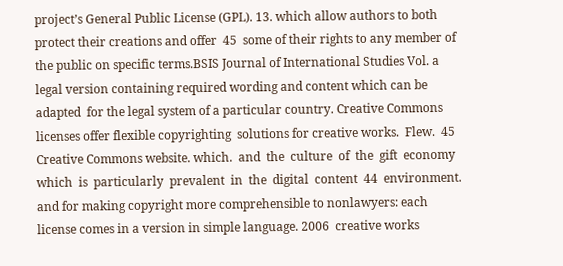project’s General Public License (GPL). 13. which allow authors to both protect their creations and offer  45  some of their rights to any member of the public on specific terms.BSIS Journal of International Studies Vol. a legal version containing required wording and content which can be adapted  for the legal system of a particular country. Creative Commons licenses offer flexible copyrighting  solutions for creative works.  Flew.  45  Creative Commons website. which.  and  the  culture  of  the  gift  economy  which  is  particularly  prevalent  in  the  digital  content  44  environment. and for making copyright more comprehensible to nonlawyers: each  license comes in a version in simple language. 2006  creative works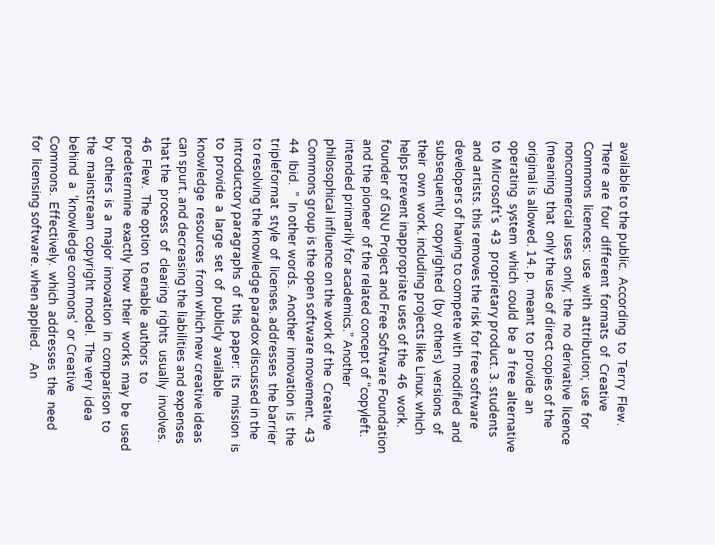available to the public.  According  to  Terry  Flew.  There  are  four  different  formats  of  Creative  Commons  licences:  use  with  attribution;  use  for  noncommercial  uses  only;  the  no  derivative  licence  (meaning  that  only the use of direct copies of the original is allowed. 14. p.  meant  to  provide  an  operating  system  which  could  be  a  free  alternative  to  Microsoft’s  43  proprietary product. 3. students  and artists. this removes the risk for free software developers of having to compete with  modified  and  subsequently  copyrighted  (by  others)  versions  of  their  own  work. including projects like Linux. which helps prevent inappropriate uses of the  46  work. founder of GNU Project and Free Software Foundation and the pioneer  of the related concept of “copyleft. intended primarily for academics.” Another philosophical influence on the work of the  Creative Commons group is the open software movement.  43  44  Ibid.  ”  In other words.  Another  innovation  is  the  tripleformat  style  of  licenses. addresses  the barrier to resolving the knowledge paradox discussed in the introductory paragraphs  of  this  paper:  its  mission  is  to  provide  a  large  set  of  publicly  available  knowledge  resources  from which new creative ideas can spurt. and decreasing the liabilities and expenses that the  process  of  clearing  rights  usually  involves.  46  Flew.  The option  to enable  authors  to  predetermine  exactly  how  their  works  may  be  used  by  others  is  a  major  innovation  in  comparison  to  the  mainstream  copyright  model.  The very  idea  behind  a  ‘knowledge commons’  or Creative Commons.  Effectively.  which  addresses  the  need  for  licensing software. when applied.    An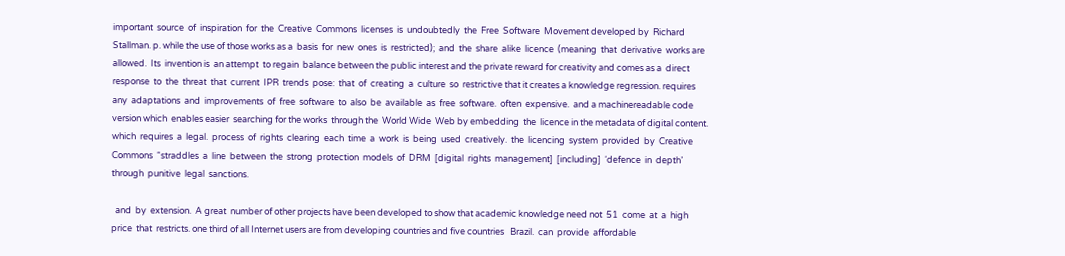important  source  of  inspiration  for  the  Creative  Commons  licenses  is  undoubtedly  the  Free  Software  Movement developed by  Richard Stallman. p. while the use of those works as a  basis  for  new  ones  is  restricted);  and  the  share  alike  licence  (meaning  that  derivative  works are allowed.  Its  invention is  an attempt  to regain  balance between the public interest and the private reward for creativity and comes as a  direct  response  to  the  threat  that  current  IPR  trends  pose:  that  of  creating  a  culture  so  restrictive that it creates a knowledge regression. requires any  adaptations  and  improvements  of  free  software  to  also  be  available  as  free  software.  often  expensive.  and a machinereadable code version which  enables easier  searching for the works  through the  World Wide  Web by embedding  the  licence in the metadata of digital content.  which  requires  a  legal.  process  of  rights  clearing  each  time  a  work  is  being  used  creatively.  the  licencing  system  provided  by  Creative  Commons  “straddles  a  line  between  the  strong  protection  models  of  DRM  [digital  rights  management]  [including]  ‘defence  in  depth’  through  punitive  legal  sanctions.

  and  by  extension.  A great  number of other projects have been developed to show that academic knowledge need not  51  come  at  a  high  price  that  restricts. one third of all Internet users are from developing countries and five countries   Brazil.  can  provide  affordable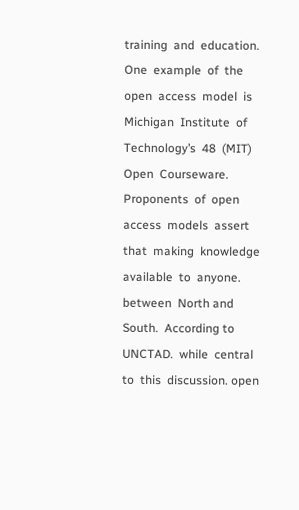training  and  education.  One  example  of  the  open  access  model  is  Michigan  Institute  of  Technology’s  48  (MIT)  Open  Courseware.  Proponents  of  open  access  models  assert  that  making  knowledge  available  to  anyone. between  North and  South.  According to UNCTAD.  while  central  to  this  discussion. open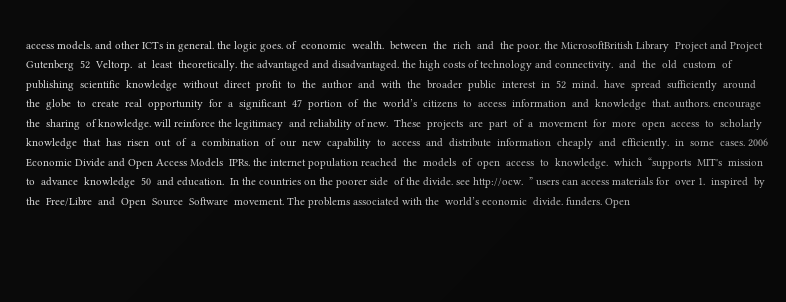access models. and other ICTs in general. the logic goes. of  economic  wealth.  between  the  rich  and  the poor. the MicrosoftBritish Library  Project and Project Gutenberg  52  Veltorp.  at  least  theoretically. the advantaged and disadvantaged. the high costs of technology and connectivity.  and  the  old  custom  of  publishing  scientific  knowledge  without  direct  profit  to  the  author  and  with  the  broader  public  interest  in  52  mind.  have  spread  sufficiently  around  the  globe  to  create  real  opportunity  for  a  significant  47  portion  of  the  world’s  citizens  to  access  information  and  knowledge  that. authors. encourage  the  sharing  of knowledge. will reinforce the legitimacy  and reliability of new.  These  projects  are  part  of  a  movement  for  more  open  access  to  scholarly  knowledge  that  has  risen  out  of  a  combination  of  our  new  capability  to  access  and  distribute  information  cheaply  and  efficiently.  in  some  cases. 2006  Economic Divide and Open Access Models  IPRs. the internet population reached  the  models  of  open  access  to  knowledge.  which  “supports  MIT's  mission  to  advance  knowledge  50  and education.  In the countries on the poorer side  of the divide. see http://ocw.  ” users can access materials for  over 1.  inspired  by  the  Free/Libre  and  Open  Source  Software  movement. The problems associated with the  world’s economic  divide. funders. Open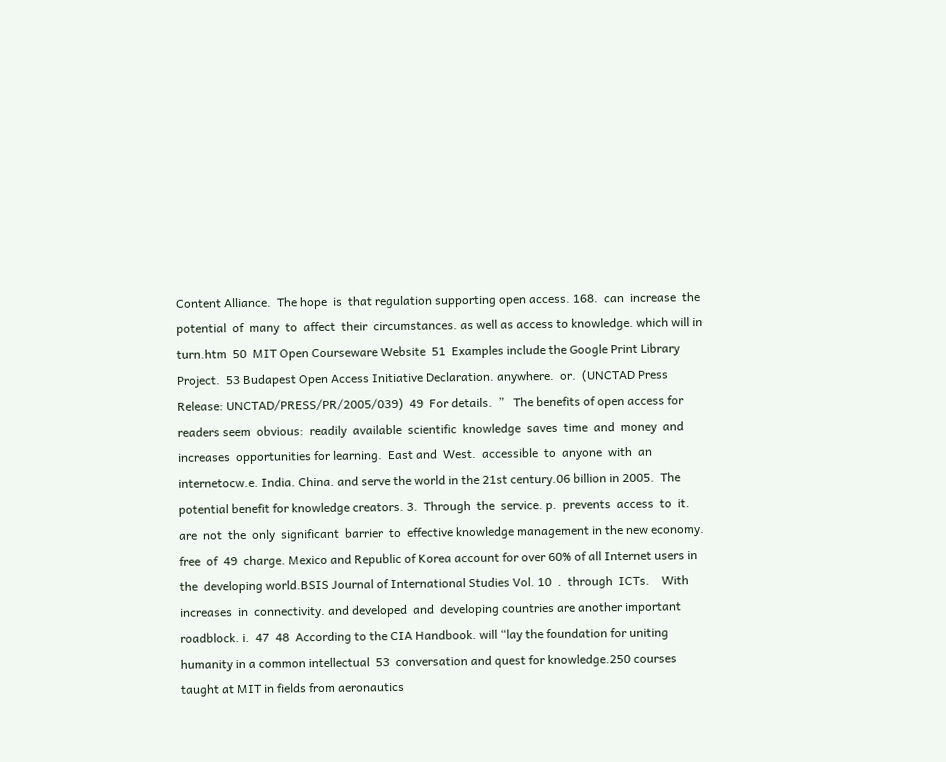Content Alliance.  The hope  is  that regulation supporting open access. 168.  can  increase  the  potential  of  many  to  affect  their  circumstances. as well as access to knowledge. which will in turn.htm  50  MIT Open Courseware Website  51  Examples include the Google Print Library Project.  53 Budapest Open Access Initiative Declaration. anywhere.  or.  (UNCTAD Press Release: UNCTAD/PRESS/PR/2005/039)  49  For details.  ”   The benefits of open access for readers seem  obvious:  readily  available  scientific  knowledge  saves  time  and  money  and  increases  opportunities for learning.  East and  West.  accessible  to  anyone  with  an  internetocw.e. India. China. and serve the world in the 21st century.06 billion in 2005.  The potential benefit for knowledge creators. 3.  Through  the  service. p.  prevents  access  to  it.  are  not  the  only  significant  barrier  to  effective knowledge management in the new economy.  free  of  49  charge. Mexico and Republic of Korea account for over 60% of all Internet users in the  developing world.BSIS Journal of International Studies Vol. 10  .  through  ICTs.    With  increases  in  connectivity. and developed  and  developing countries are another important roadblock. i.  47  48  According to the CIA Handbook. will “lay the foundation for uniting humanity in a common intellectual  53  conversation and quest for knowledge.250 courses taught at MIT in fields from aeronautics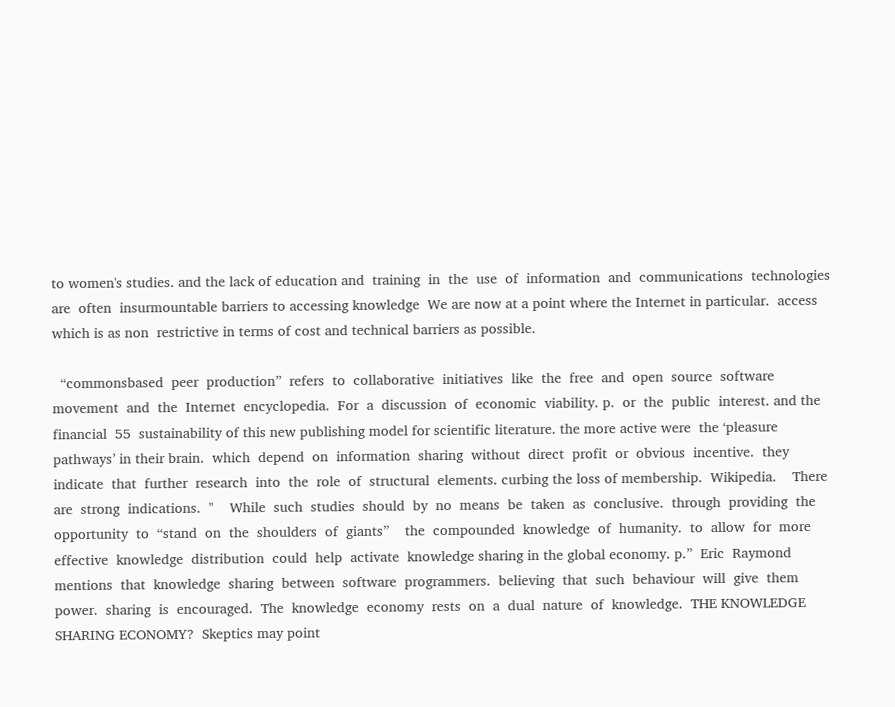to women's studies. and the lack of education and  training  in  the  use  of  information  and  communications  technologies  are  often  insurmountable barriers to accessing knowledge  We are now at a point where the Internet in particular.  access which is as non  restrictive in terms of cost and technical barriers as possible.

  “commonsbased  peer  production”  refers  to  collaborative  initiatives  like  the  free  and  open  source  software  movement  and  the  Internet  encyclopedia.  For  a  discussion  of  economic  viability. p.  or  the  public  interest. and the financial  55  sustainability of this new publishing model for scientific literature. the more active were  the ‘pleasure pathways’ in their brain.  which  depend  on  information  sharing  without  direct  profit  or  obvious  incentive.  they  indicate  that  further  research  into  the  role  of  structural  elements. curbing the loss of membership.  Wikipedia.    There  are  strong  indications.  "    While  such  studies  should  by  no  means  be  taken  as  conclusive.  through  providing  the  opportunity  to  “stand  on  the  shoulders  of  giants”    the  compounded  knowledge  of  humanity.  to  allow  for  more  effective  knowledge  distribution  could  help  activate  knowledge sharing in the global economy. p.”  Eric  Raymond  mentions  that  knowledge  sharing  between  software  programmers.  believing  that  such  behaviour  will  give  them  power.  sharing  is  encouraged.  The  knowledge  economy  rests  on  a  dual  nature  of  knowledge.  THE KNOWLEDGE SHARING ECONOMY?  Skeptics may point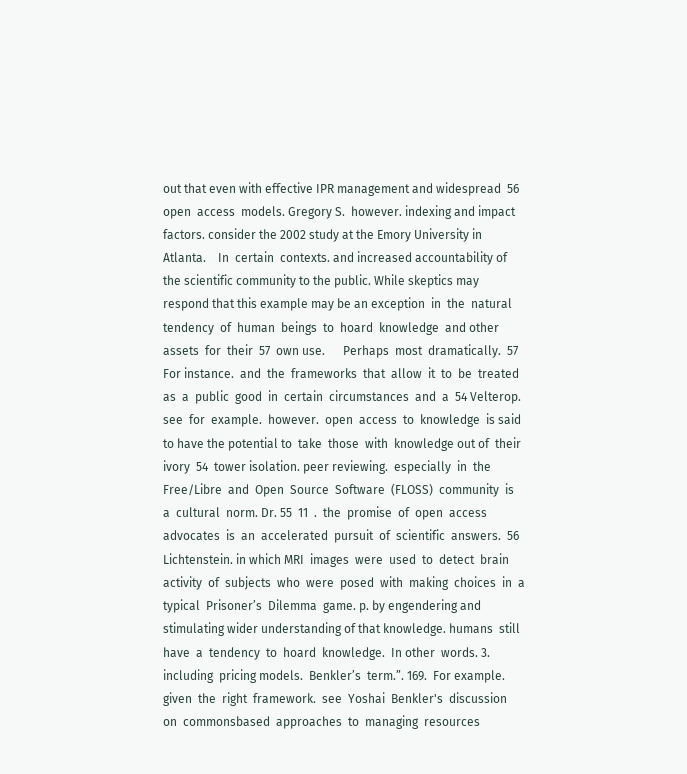out that even with effective IPR management and widespread  56  open  access  models. Gregory S.  however. indexing and impact factors. consider the 2002 study at the Emory University in Atlanta.    In  certain  contexts. and increased accountability of the scientific community to the public. While skeptics may respond that this example may be an exception  in  the  natural  tendency  of  human  beings  to  hoard  knowledge  and other  assets  for  their  57  own use.      Perhaps  most  dramatically.  57  For instance.  and  the  frameworks  that  allow  it  to  be  treated  as  a  public  good  in  certain  circumstances  and  a  54 Velterop.  see  for  example.  however.  open  access  to  knowledge  is said  to have the potential to  take  those  with  knowledge out of  their  ivory  54  tower isolation. peer reviewing.  especially  in  the  Free/Libre  and  Open  Source  Software  (FLOSS)  community  is  a  cultural  norm. Dr. 55  11  .  the  promise  of  open  access  advocates  is  an  accelerated  pursuit  of  scientific  answers.  56  Lichtenstein. in which MRI  images  were  used  to  detect  brain  activity  of  subjects  who  were  posed  with  making  choices  in  a  typical  Prisoner’s  Dilemma  game. p. by engendering and stimulating wider understanding of that knowledge. humans  still have  a  tendency  to  hoard  knowledge.  In other  words. 3.  including  pricing models.  Benkler’s  term.”. 169.  For example.  given  the  right  framework.  see  Yoshai  Benkler's  discussion  on  commonsbased  approaches  to  managing  resources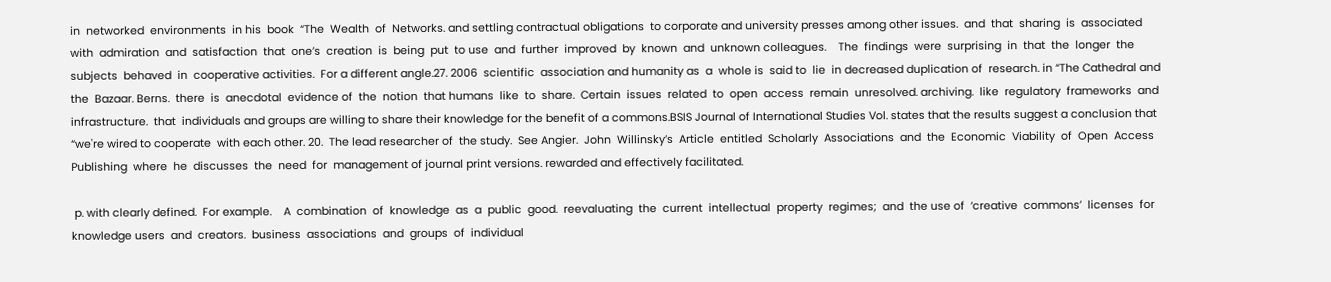in  networked  environments  in his  book  “The  Wealth  of  Networks. and settling contractual obligations  to corporate and university presses among other issues.  and  that  sharing  is  associated  with  admiration  and  satisfaction  that  one’s  creation  is  being  put  to use  and  further  improved  by  known  and  unknown colleagues.    The  findings  were  surprising  in  that  the  longer  the  subjects  behaved  in  cooperative activities.  For a different angle.27. 2006  scientific  association and humanity as  a  whole is  said to  lie  in decreased duplication of  research. in “The Cathedral and the  Bazaar. Berns.  there  is  anecdotal  evidence of  the  notion  that humans  like  to  share.  Certain  issues  related  to  open  access  remain  unresolved. archiving.  like  regulatory  frameworks  and  infrastructure.  that  individuals and groups are willing to share their knowledge for the benefit of a commons.BSIS Journal of International Studies Vol. states that the results suggest a conclusion that “we're wired to cooperate  with each other. 20.  The lead researcher of  the study.  See Angier.  John  Willinsky’s  Article  entitled  Scholarly  Associations  and  the  Economic  Viability  of  Open  Access  Publishing  where  he  discusses  the  need  for  management of journal print versions. rewarded and effectively facilitated.

 p. with clearly defined.  For example.    A  combination  of  knowledge  as  a  public  good.  reevaluating  the  current  intellectual  property  regimes;  and  the use of  ‘creative  commons’  licenses  for  knowledge users  and  creators.  business  associations  and  groups  of  individual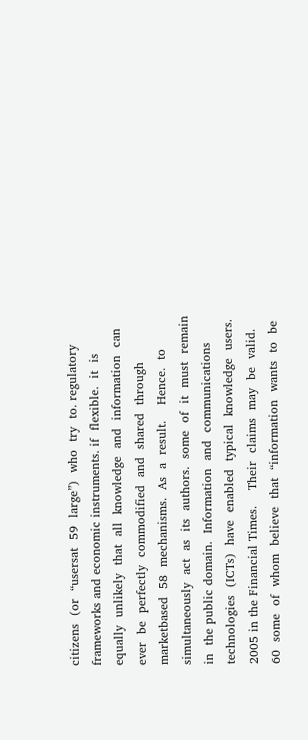citizens  (or  “usersat  59  large”)  who  try  to. regulatory frameworks and economic instruments. if  flexible.  it  is  equally  unlikely  that  all  knowledge  and  information  can  ever  be  perfectly  commodified  and  shared  through  marketbased  58  mechanisms.  As  a  result.    Hence.  to  simultaneously  act  as  its  authors.  some  of  it  must  remain  in  the public domain.  Information  and  communications  technologies  (ICTs)  have  enabled  typical  knowledge  users. 2005 in the Financial Times.    Their  claims  may  be  valid.  60  some  of  whom  believe  that  “information  wants  to  be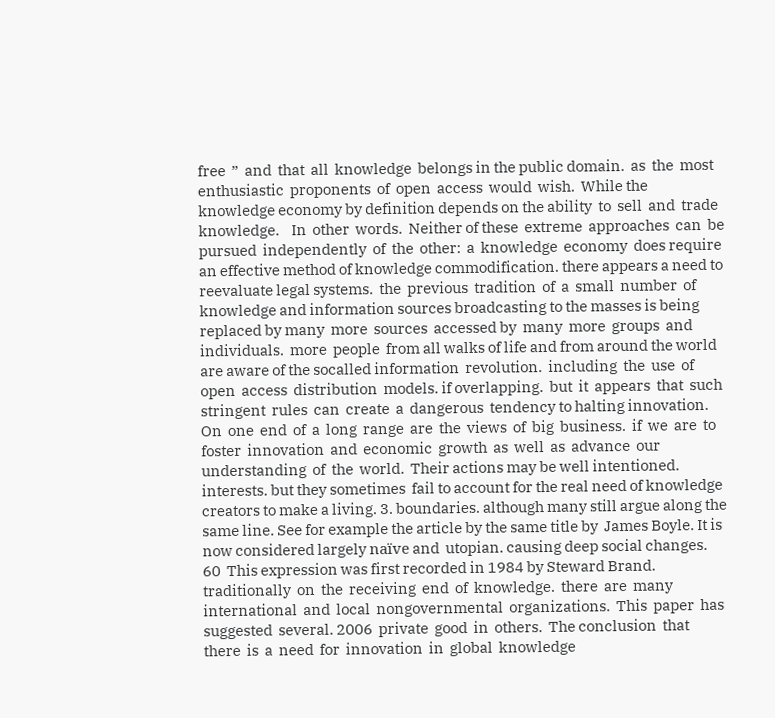free  ”  and  that  all  knowledge  belongs in the public domain.  as  the  most  enthusiastic  proponents  of  open  access  would  wish.  While the knowledge economy by definition depends on the ability  to  sell  and  trade  knowledge.    In  other  words.  Neither of these  extreme  approaches  can  be  pursued  independently  of  the  other:  a  knowledge  economy  does require an effective method of knowledge commodification. there appears a need to  reevaluate legal systems.  the  previous  tradition  of  a  small  number  of  knowledge and information sources broadcasting to the masses is being replaced by many  more  sources  accessed by  many  more  groups  and  individuals.  more  people  from all walks of life and from around the world are aware of the socalled information  revolution.  including  the  use  of  open  access  distribution  models. if overlapping.  but  it  appears  that  such  stringent  rules  can  create  a  dangerous  tendency to halting innovation.  On  one  end  of  a  long  range  are  the  views  of  big  business.  if  we  are  to  foster  innovation  and  economic  growth  as  well  as  advance  our  understanding  of  the  world.  Their actions may be well intentioned. interests. but they sometimes  fail to account for the real need of knowledge creators to make a living. 3. boundaries. although many still argue along the same line. See for example the article by the same title by  James Boyle. It is now considered largely naïve and  utopian. causing deep social changes.  60  This expression was first recorded in 1984 by Steward Brand.  traditionally  on  the  receiving  end  of  knowledge.  there  are  many  international  and  local  nongovernmental  organizations.  This  paper  has  suggested  several. 2006  private  good  in  others.  The conclusion  that  there  is  a  need  for  innovation  in  global  knowledge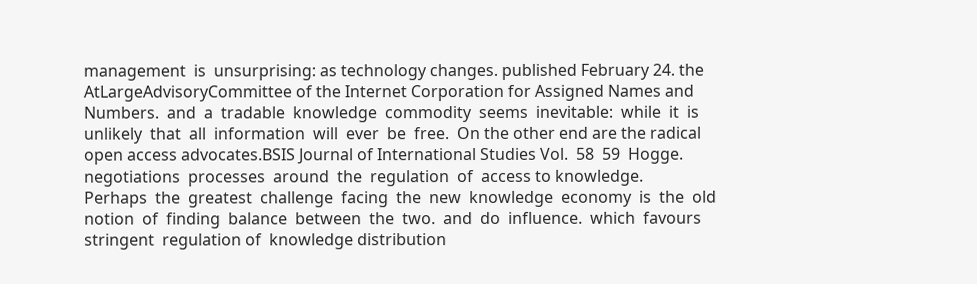management  is  unsurprising: as technology changes. published February 24. the AtLargeAdvisoryCommittee of the Internet Corporation for Assigned Names and  Numbers.  and  a  tradable  knowledge  commodity  seems  inevitable:  while  it  is  unlikely  that  all  information  will  ever  be  free.  On the other end are the radical open access advocates.BSIS Journal of International Studies Vol.  58  59  Hogge.  negotiations  processes  around  the  regulation  of  access to knowledge.      Perhaps  the  greatest  challenge  facing  the  new  knowledge  economy  is  the  old  notion  of  finding  balance  between  the  two.  and  do  influence.  which  favours  stringent  regulation of  knowledge distribution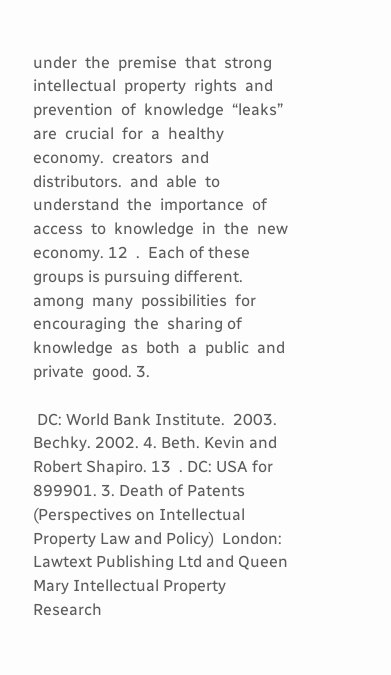under  the  premise  that  strong  intellectual  property  rights  and  prevention  of  knowledge  “leaks”  are  crucial  for  a  healthy  economy.  creators  and  distributors.  and  able  to  understand  the  importance  of  access  to  knowledge  in  the  new  economy. 12  .  Each of these groups is pursuing different.  among  many  possibilities  for  encouraging  the  sharing of  knowledge  as  both  a  public  and  private  good. 3.

 DC: World Bank Institute.  2003.  Bechky. 2002. 4. Beth. Kevin and Robert Shapiro. 13  . DC: USA for 899901. 3. Death of Patents (Perspectives on Intellectual Property Law and Policy)  London: Lawtext Publishing Ltd and Queen Mary Intellectual Property Research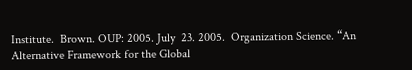Institute.  Brown. OUP: 2005. July  23. 2005.  Organization Science. “An Alternative Framework for the Global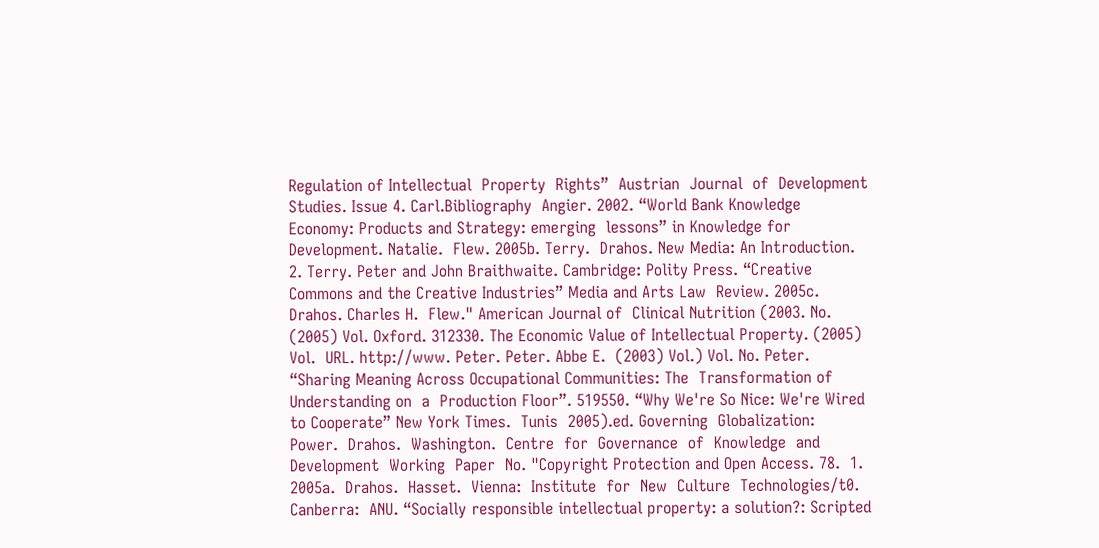Regulation of Intellectual  Property  Rights”  Austrian  Journal  of  Development  Studies. Issue 4. Carl.Bibliography  Angier. 2002. “World Bank Knowledge Economy: Products and Strategy: emerging  lessons” in Knowledge for Development. Natalie.  Flew. 2005b. Terry.  Drahos. New Media: An Introduction. 2. Terry. Peter and John Braithwaite. Cambridge: Polity Press. “Creative Commons and the Creative Industries” Media and Arts Law  Review. 2005c.  Drahos. Charles H.  Flew." American Journal of  Clinical Nutrition (2003. No. (2005) Vol. Oxford. 312330. The Economic Value of Intellectual Property. (2005) Vol.  URL. http://www. Peter. Peter. Abbe E.  (2003) Vol.) Vol. No. Peter. “Sharing Meaning Across Occupational Communities: The  Transformation of  Understanding on  a  Production Floor”. 519550. “Why We're So Nice: We're Wired to Cooperate” New York Times.  Tunis  2005).ed. Governing  Globalization:  Power.  Drahos.  Washington.  Centre  for  Governance  of  Knowledge  and  Development  Working  Paper  No. "Copyright Protection and Open Access. 78.  1. 2005a.  Drahos.  Hasset.  Vienna:  Institute  for  New  Culture  Technologies/t0.  Canberra:  ANU. “Socially responsible intellectual property: a solution?: Scripted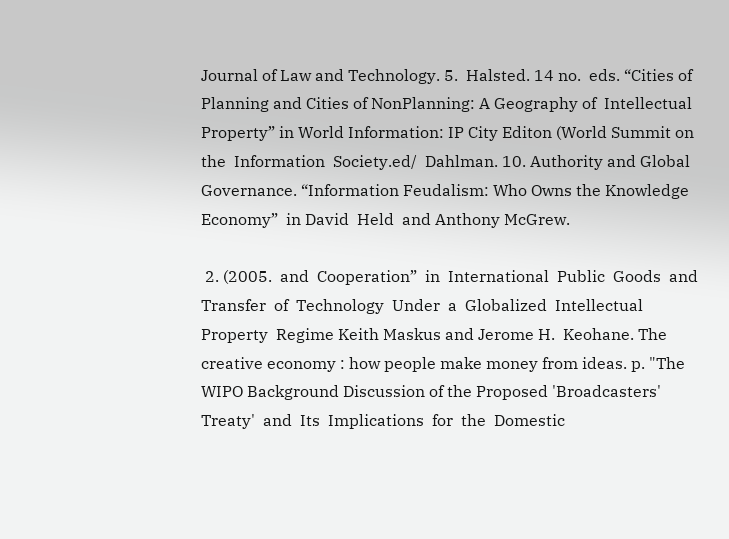Journal of Law and Technology. 5.  Halsted. 14 no.  eds. “Cities of Planning and Cities of NonPlanning: A Geography of  Intellectual Property” in World Information: IP City Editon (World Summit on the  Information  Society.ed/  Dahlman. 10. Authority and Global Governance. “Information Feudalism: Who Owns the Knowledge  Economy”  in David  Held  and Anthony McGrew.

 2. (2005.  and  Cooperation”  in  International  Public  Goods  and  Transfer  of  Technology  Under  a  Globalized  Intellectual  Property  Regime Keith Maskus and Jerome H.  Keohane. The creative economy : how people make money from ideas. p. "The WIPO Background Discussion of the Proposed 'Broadcasters'  Treaty'  and  Its  Implications  for  the  Domestic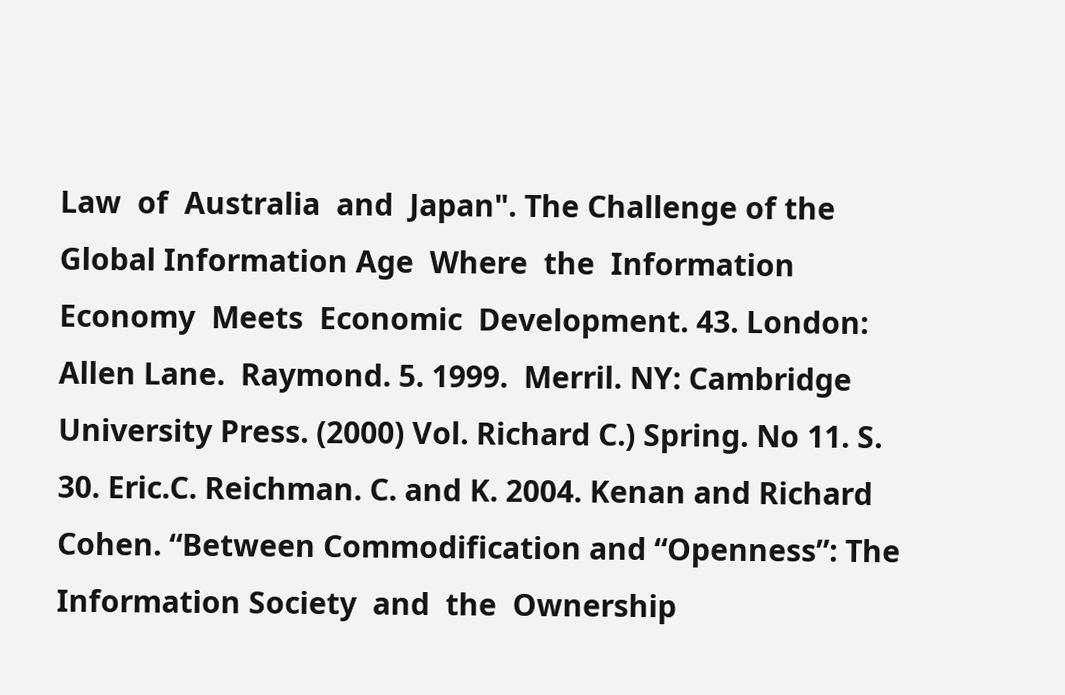Law  of  Australia  and  Japan". The Challenge of the Global Information Age  Where  the  Information  Economy  Meets  Economic  Development. 43. London:  Allen Lane.  Raymond. 5. 1999.  Merril. NY: Cambridge  University Press. (2000) Vol. Richard C.) Spring. No 11. S. 30. Eric.C. Reichman. C. and K. 2004. Kenan and Richard Cohen. “Between Commodification and “Openness”: The Information Society  and  the  Ownership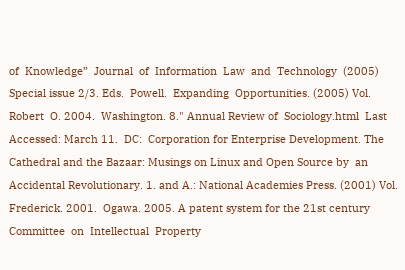of  Knowledge”  Journal  of  Information  Law  and  Technology  (2005) Special issue 2/3. Eds.  Powell.  Expanding  Opportunities. (2005) Vol.  Robert  O. 2004.  Washington. 8." Annual Review of  Sociology.html  Last Accessed: March 11.  DC:  Corporation for Enterprise Development. The Cathedral and the Bazaar: Musings on Linux and Open Source by  an Accidental Revolutionary. 1. and A.: National Academies Press. (2001) Vol. Frederick. 2001.  Ogawa. 2005. A patent system for the 21st century  Committee  on  Intellectual  Property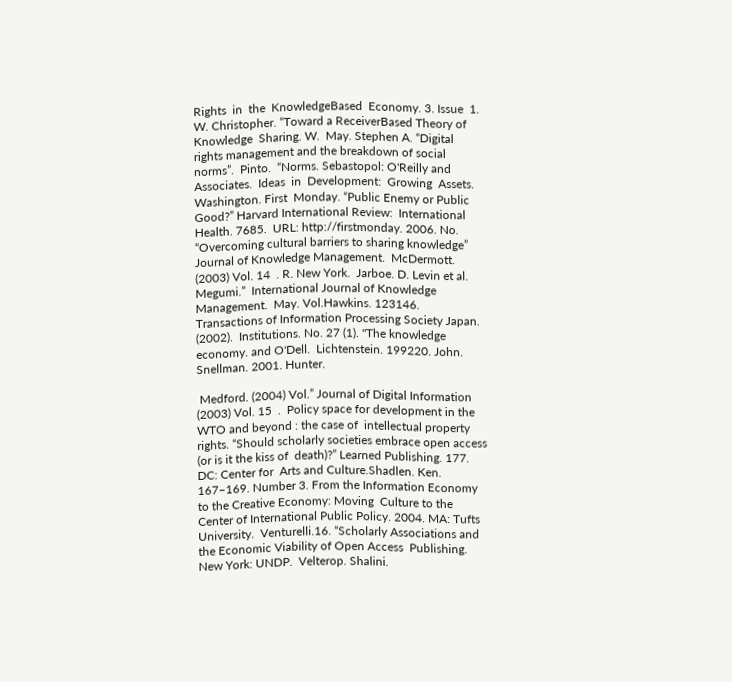Rights  in  the  KnowledgeBased  Economy. 3. Issue  1. W. Christopher. “Toward a ReceiverBased Theory of Knowledge  Sharing. W.  May. Stephen A. “Digital rights management and the breakdown of social norms”.  Pinto.  “Norms. Sebastopol: O'Reilly and Associates.  Ideas  in  Development:  Growing  Assets.  Washington. First  Monday. “Public Enemy or Public Good?” Harvard International Review:  International Health. 7685.  URL: http://firstmonday. 2006. No. “Overcoming cultural barriers to sharing knowledge”  Journal of Knowledge Management.  McDermott. (2003) Vol. 14  . R. New York.  Jarboe. D. Levin et al. Megumi.”  International Journal of Knowledge Management.  May. Vol.Hawkins. 123146.  Transactions of Information Processing Society Japan. (2002).  Institutions. No. 27 (1). "The knowledge economy. and O'Dell.  Lichtenstein. 199220. John. Snellman. 2001. Hunter.

 Medford. (2004) Vol.” Journal of Digital Information (2003) Vol. 15  .  Policy space for development in the WTO and beyond : the case of  intellectual property rights. “Should scholarly societies embrace open access (or is it the kiss of  death)?” Learned Publishing. 177. DC: Center for  Arts and Culture.Shadlen. Ken. 167–169. Number 3. From the Information Economy to the Creative Economy: Moving  Culture to the Center of International Public Policy. 2004. MA: Tufts University.  Venturelli.16. “Scholarly Associations and the Economic Viability of Open Access  Publishing. New York: UNDP.  Velterop. Shalini.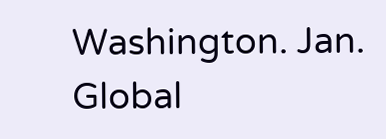Washington. Jan. Global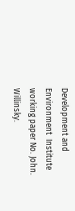Development and Environment  Institute working paper No. John.  Willinsky.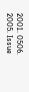2001. 0506. 2005. Issue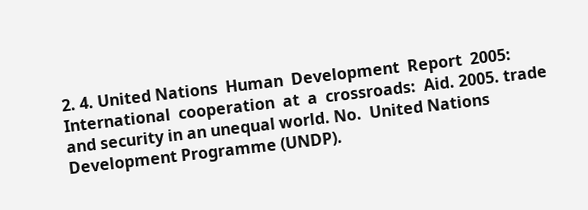2. 4. United Nations  Human  Development  Report  2005:  International  cooperation  at  a  crossroads:  Aid. 2005. trade and security in an unequal world. No.  United Nations Development Programme (UNDP).